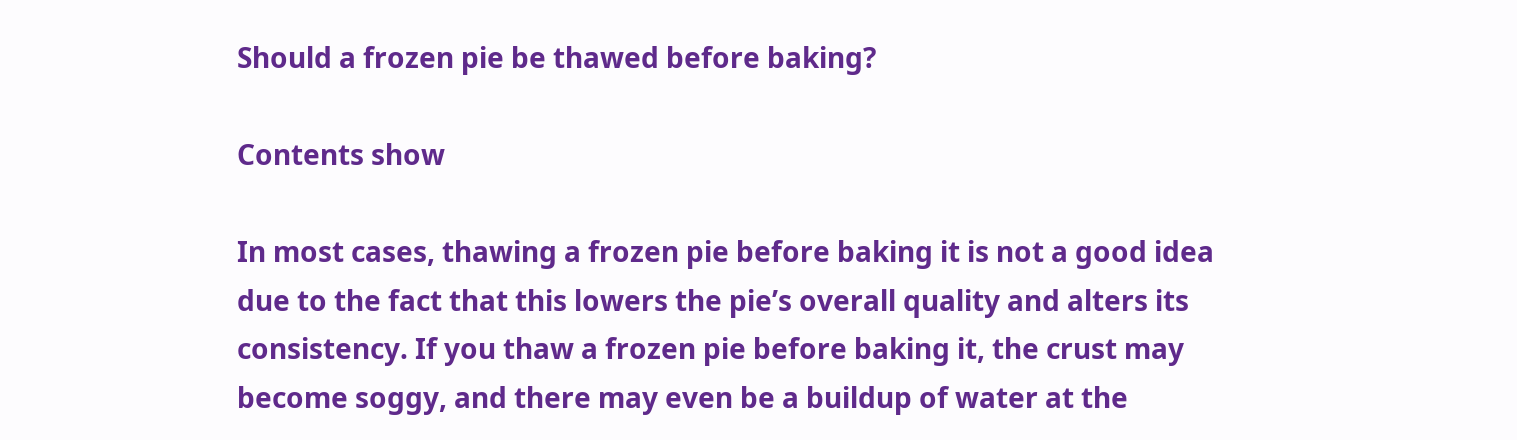Should a frozen pie be thawed before baking?

Contents show

In most cases, thawing a frozen pie before baking it is not a good idea due to the fact that this lowers the pie’s overall quality and alters its consistency. If you thaw a frozen pie before baking it, the crust may become soggy, and there may even be a buildup of water at the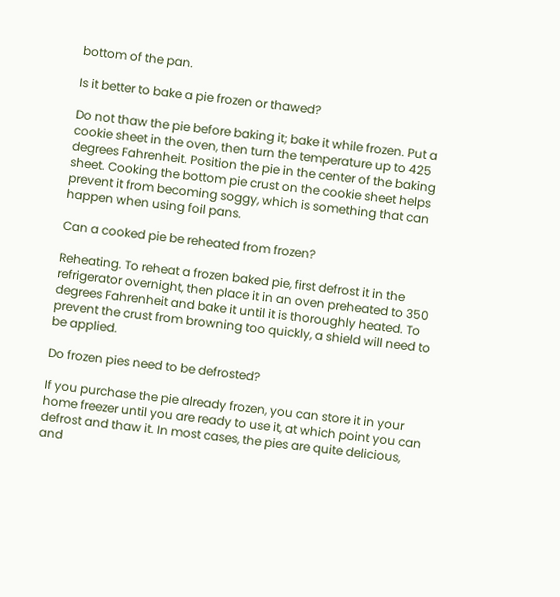bottom of the pan.

Is it better to bake a pie frozen or thawed?

Do not thaw the pie before baking it; bake it while frozen. Put a cookie sheet in the oven, then turn the temperature up to 425 degrees Fahrenheit. Position the pie in the center of the baking sheet. Cooking the bottom pie crust on the cookie sheet helps prevent it from becoming soggy, which is something that can happen when using foil pans.

Can a cooked pie be reheated from frozen?

Reheating. To reheat a frozen baked pie, first defrost it in the refrigerator overnight, then place it in an oven preheated to 350 degrees Fahrenheit and bake it until it is thoroughly heated. To prevent the crust from browning too quickly, a shield will need to be applied.

Do frozen pies need to be defrosted?

If you purchase the pie already frozen, you can store it in your home freezer until you are ready to use it, at which point you can defrost and thaw it. In most cases, the pies are quite delicious, and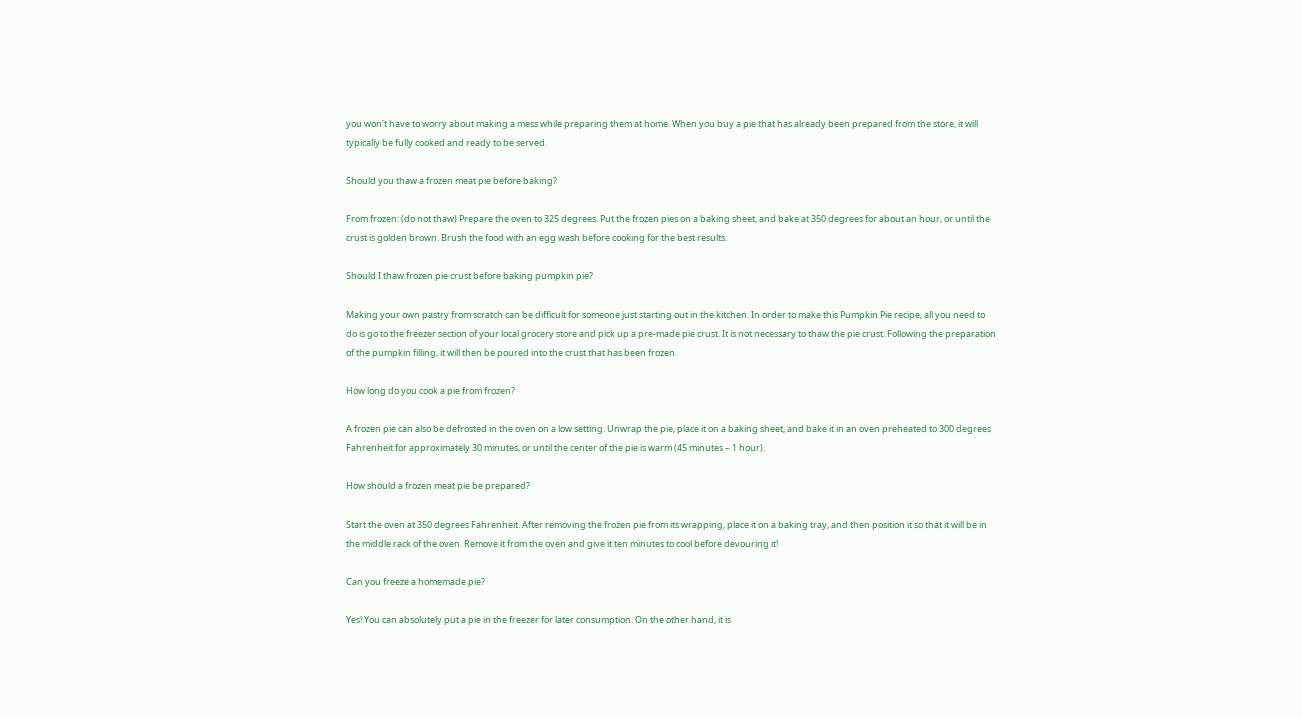you won’t have to worry about making a mess while preparing them at home. When you buy a pie that has already been prepared from the store, it will typically be fully cooked and ready to be served.

Should you thaw a frozen meat pie before baking?

From frozen: (do not thaw) Prepare the oven to 325 degrees. Put the frozen pies on a baking sheet, and bake at 350 degrees for about an hour, or until the crust is golden brown. Brush the food with an egg wash before cooking for the best results.

Should I thaw frozen pie crust before baking pumpkin pie?

Making your own pastry from scratch can be difficult for someone just starting out in the kitchen. In order to make this Pumpkin Pie recipe, all you need to do is go to the freezer section of your local grocery store and pick up a pre-made pie crust. It is not necessary to thaw the pie crust. Following the preparation of the pumpkin filling, it will then be poured into the crust that has been frozen.

How long do you cook a pie from frozen?

A frozen pie can also be defrosted in the oven on a low setting. Unwrap the pie, place it on a baking sheet, and bake it in an oven preheated to 300 degrees Fahrenheit for approximately 30 minutes, or until the center of the pie is warm (45 minutes – 1 hour).

How should a frozen meat pie be prepared?

Start the oven at 350 degrees Fahrenheit. After removing the frozen pie from its wrapping, place it on a baking tray, and then position it so that it will be in the middle rack of the oven. Remove it from the oven and give it ten minutes to cool before devouring it!

Can you freeze a homemade pie?

Yes! You can absolutely put a pie in the freezer for later consumption. On the other hand, it is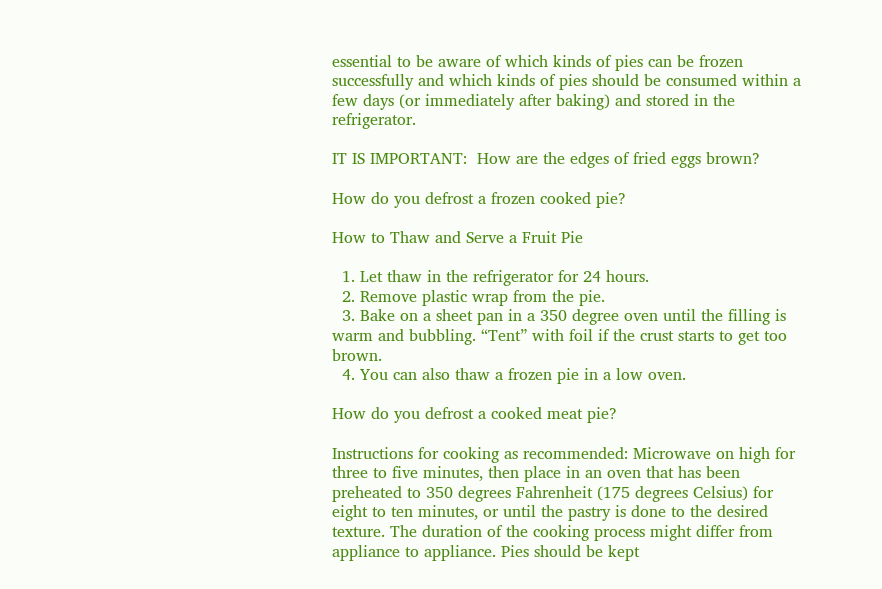essential to be aware of which kinds of pies can be frozen successfully and which kinds of pies should be consumed within a few days (or immediately after baking) and stored in the refrigerator.

IT IS IMPORTANT:  How are the edges of fried eggs brown?

How do you defrost a frozen cooked pie?

How to Thaw and Serve a Fruit Pie

  1. Let thaw in the refrigerator for 24 hours.
  2. Remove plastic wrap from the pie.
  3. Bake on a sheet pan in a 350 degree oven until the filling is warm and bubbling. “Tent” with foil if the crust starts to get too brown.
  4. You can also thaw a frozen pie in a low oven.

How do you defrost a cooked meat pie?

Instructions for cooking as recommended: Microwave on high for three to five minutes, then place in an oven that has been preheated to 350 degrees Fahrenheit (175 degrees Celsius) for eight to ten minutes, or until the pastry is done to the desired texture. The duration of the cooking process might differ from appliance to appliance. Pies should be kept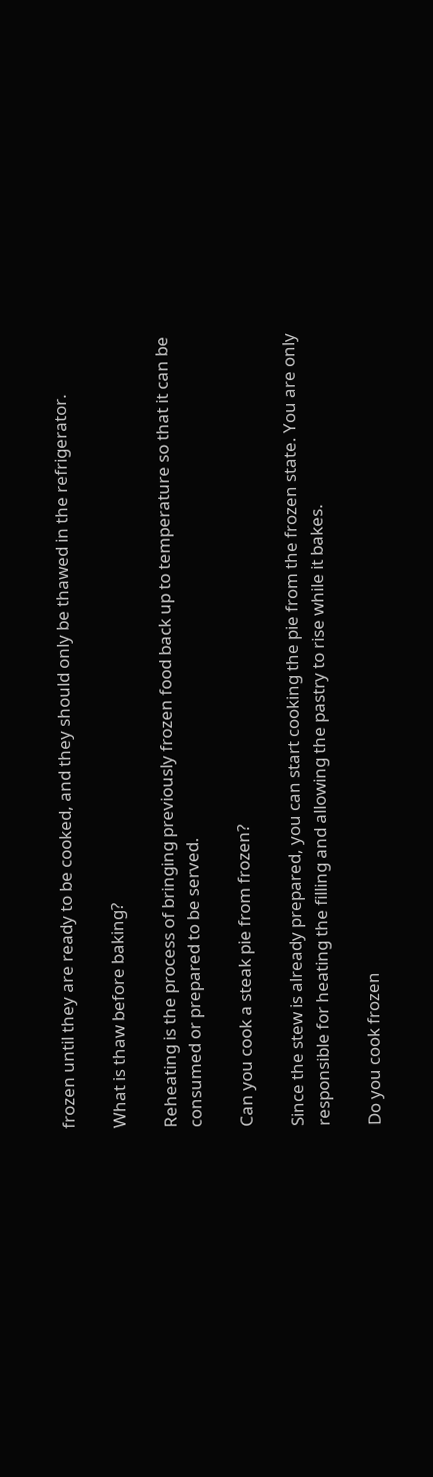frozen until they are ready to be cooked, and they should only be thawed in the refrigerator.

What is thaw before baking?

Reheating is the process of bringing previously frozen food back up to temperature so that it can be consumed or prepared to be served.

Can you cook a steak pie from frozen?

Since the stew is already prepared, you can start cooking the pie from the frozen state. You are only responsible for heating the filling and allowing the pastry to rise while it bakes.

Do you cook frozen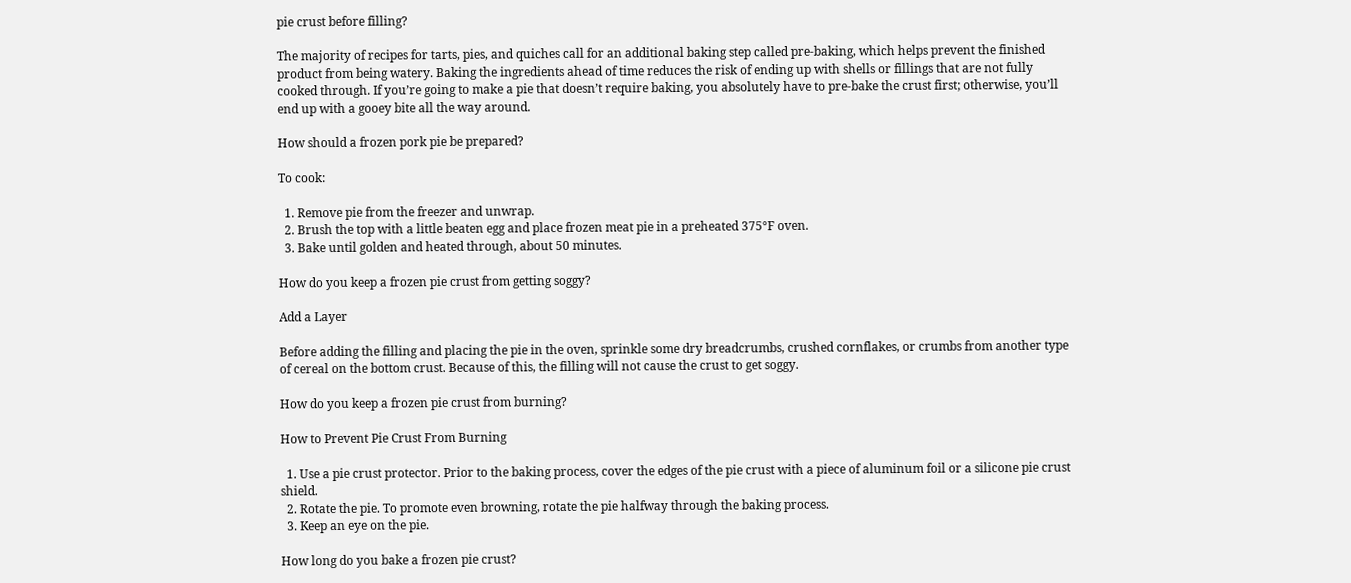pie crust before filling?

The majority of recipes for tarts, pies, and quiches call for an additional baking step called pre-baking, which helps prevent the finished product from being watery. Baking the ingredients ahead of time reduces the risk of ending up with shells or fillings that are not fully cooked through. If you’re going to make a pie that doesn’t require baking, you absolutely have to pre-bake the crust first; otherwise, you’ll end up with a gooey bite all the way around.

How should a frozen pork pie be prepared?

To cook:

  1. Remove pie from the freezer and unwrap.
  2. Brush the top with a little beaten egg and place frozen meat pie in a preheated 375°F oven.
  3. Bake until golden and heated through, about 50 minutes.

How do you keep a frozen pie crust from getting soggy?

Add a Layer

Before adding the filling and placing the pie in the oven, sprinkle some dry breadcrumbs, crushed cornflakes, or crumbs from another type of cereal on the bottom crust. Because of this, the filling will not cause the crust to get soggy.

How do you keep a frozen pie crust from burning?

How to Prevent Pie Crust From Burning

  1. Use a pie crust protector. Prior to the baking process, cover the edges of the pie crust with a piece of aluminum foil or a silicone pie crust shield.
  2. Rotate the pie. To promote even browning, rotate the pie halfway through the baking process.
  3. Keep an eye on the pie.

How long do you bake a frozen pie crust?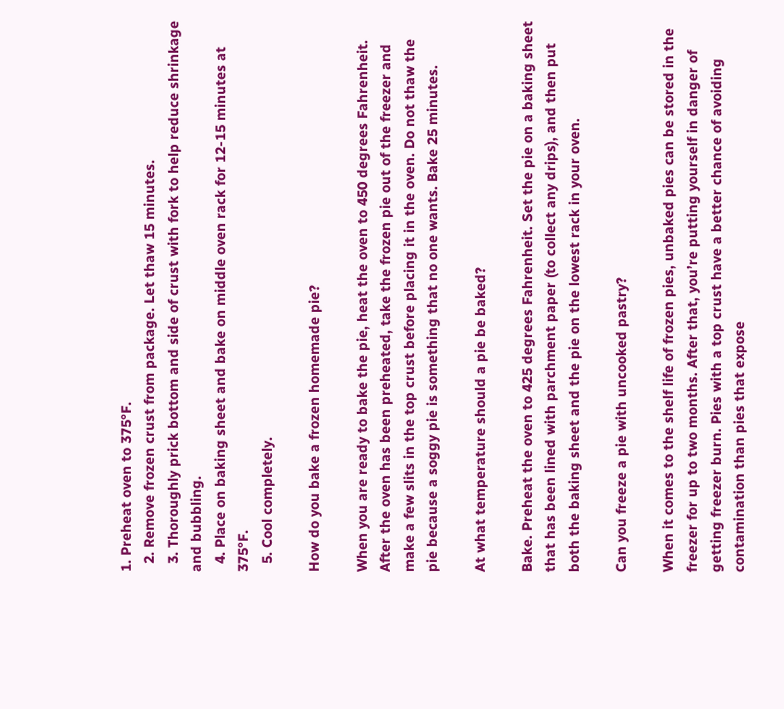1. Preheat oven to 375°F.
  2. Remove frozen crust from package. Let thaw 15 minutes.
  3. Thoroughly prick bottom and side of crust with fork to help reduce shrinkage and bubbling.
  4. Place on baking sheet and bake on middle oven rack for 12-15 minutes at 375°F.
  5. Cool completely.

How do you bake a frozen homemade pie?

When you are ready to bake the pie, heat the oven to 450 degrees Fahrenheit. After the oven has been preheated, take the frozen pie out of the freezer and make a few slits in the top crust before placing it in the oven. Do not thaw the pie because a soggy pie is something that no one wants. Bake 25 minutes.

At what temperature should a pie be baked?

Bake. Preheat the oven to 425 degrees Fahrenheit. Set the pie on a baking sheet that has been lined with parchment paper (to collect any drips), and then put both the baking sheet and the pie on the lowest rack in your oven.

Can you freeze a pie with uncooked pastry?

When it comes to the shelf life of frozen pies, unbaked pies can be stored in the freezer for up to two months. After that, you’re putting yourself in danger of getting freezer burn. Pies with a top crust have a better chance of avoiding contamination than pies that expose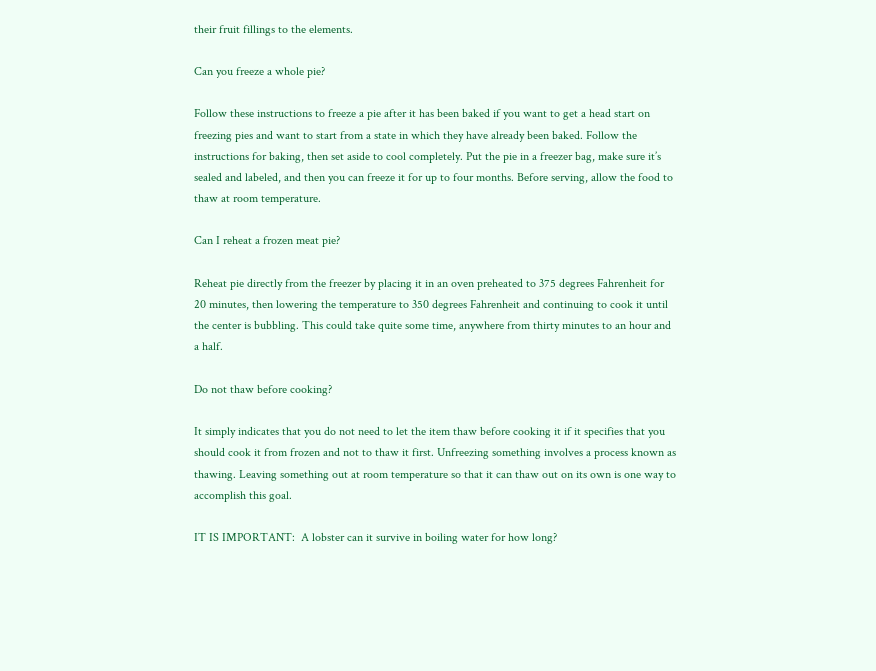their fruit fillings to the elements.

Can you freeze a whole pie?

Follow these instructions to freeze a pie after it has been baked if you want to get a head start on freezing pies and want to start from a state in which they have already been baked. Follow the instructions for baking, then set aside to cool completely. Put the pie in a freezer bag, make sure it’s sealed and labeled, and then you can freeze it for up to four months. Before serving, allow the food to thaw at room temperature.

Can I reheat a frozen meat pie?

Reheat pie directly from the freezer by placing it in an oven preheated to 375 degrees Fahrenheit for 20 minutes, then lowering the temperature to 350 degrees Fahrenheit and continuing to cook it until the center is bubbling. This could take quite some time, anywhere from thirty minutes to an hour and a half.

Do not thaw before cooking?

It simply indicates that you do not need to let the item thaw before cooking it if it specifies that you should cook it from frozen and not to thaw it first. Unfreezing something involves a process known as thawing. Leaving something out at room temperature so that it can thaw out on its own is one way to accomplish this goal.

IT IS IMPORTANT:  A lobster can it survive in boiling water for how long?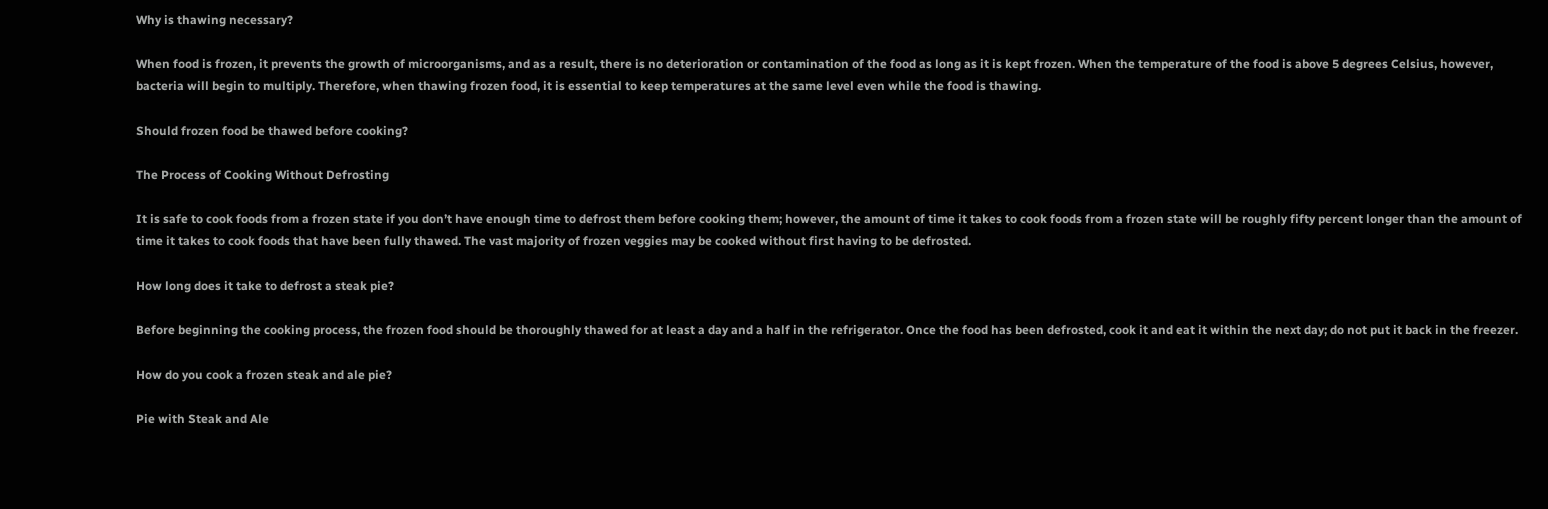Why is thawing necessary?

When food is frozen, it prevents the growth of microorganisms, and as a result, there is no deterioration or contamination of the food as long as it is kept frozen. When the temperature of the food is above 5 degrees Celsius, however, bacteria will begin to multiply. Therefore, when thawing frozen food, it is essential to keep temperatures at the same level even while the food is thawing.

Should frozen food be thawed before cooking?

The Process of Cooking Without Defrosting

It is safe to cook foods from a frozen state if you don’t have enough time to defrost them before cooking them; however, the amount of time it takes to cook foods from a frozen state will be roughly fifty percent longer than the amount of time it takes to cook foods that have been fully thawed. The vast majority of frozen veggies may be cooked without first having to be defrosted.

How long does it take to defrost a steak pie?

Before beginning the cooking process, the frozen food should be thoroughly thawed for at least a day and a half in the refrigerator. Once the food has been defrosted, cook it and eat it within the next day; do not put it back in the freezer.

How do you cook a frozen steak and ale pie?

Pie with Steak and Ale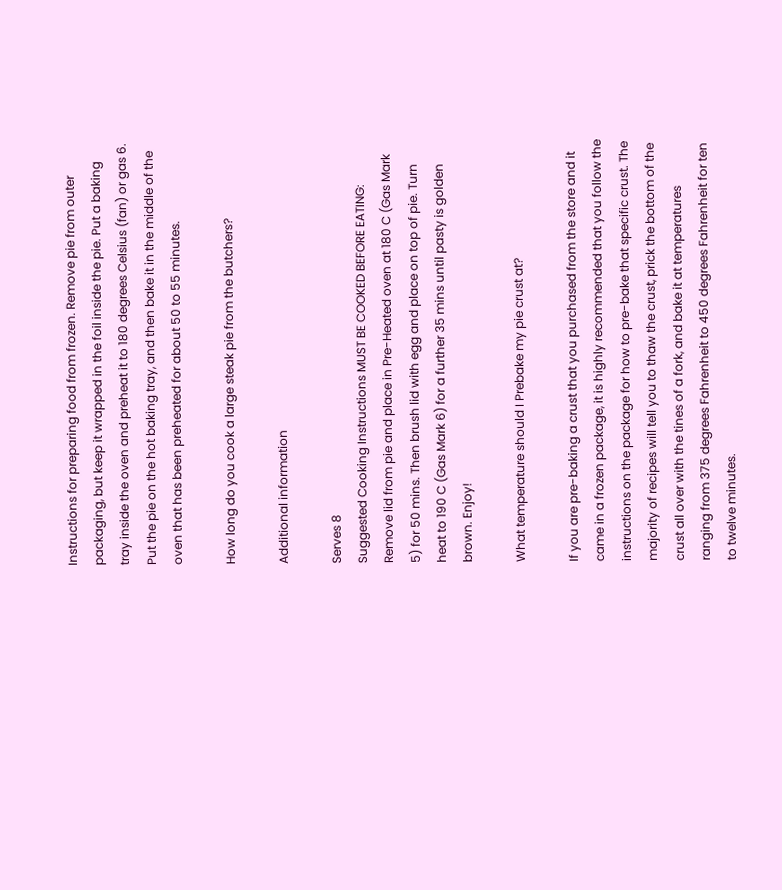Instructions for preparing food from frozen. Remove pie from outer packaging, but keep it wrapped in the foil inside the pie. Put a baking tray inside the oven and preheat it to 180 degrees Celsius (fan) or gas 6. Put the pie on the hot baking tray, and then bake it in the middle of the oven that has been preheated for about 50 to 55 minutes.

How long do you cook a large steak pie from the butchers?

Additional information

Serves 8
Suggested Cooking Instructions MUST BE COOKED BEFORE EATING: Remove lid from pie and place in Pre-Heated oven at 180 C (Gas Mark 5) for 50 mins. Then brush lid with egg and place on top of pie. Turn heat to 190 C (Gas Mark 6) for a further 35 mins until pasty is golden brown. Enjoy!

What temperature should I Prebake my pie crust at?

If you are pre-baking a crust that you purchased from the store and it came in a frozen package, it is highly recommended that you follow the instructions on the package for how to pre-bake that specific crust. The majority of recipes will tell you to thaw the crust, prick the bottom of the crust all over with the tines of a fork, and bake it at temperatures ranging from 375 degrees Fahrenheit to 450 degrees Fahrenheit for ten to twelve minutes.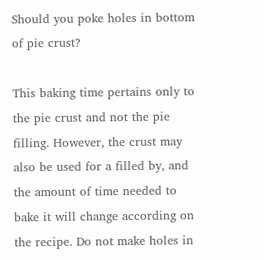Should you poke holes in bottom of pie crust?

This baking time pertains only to the pie crust and not the pie filling. However, the crust may also be used for a filled by, and the amount of time needed to bake it will change according on the recipe. Do not make holes in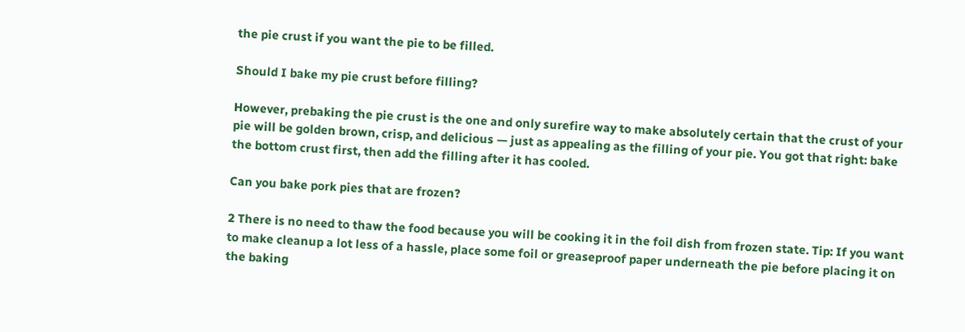the pie crust if you want the pie to be filled.

Should I bake my pie crust before filling?

However, prebaking the pie crust is the one and only surefire way to make absolutely certain that the crust of your pie will be golden brown, crisp, and delicious — just as appealing as the filling of your pie. You got that right: bake the bottom crust first, then add the filling after it has cooled.

Can you bake pork pies that are frozen?

2 There is no need to thaw the food because you will be cooking it in the foil dish from frozen state. Tip: If you want to make cleanup a lot less of a hassle, place some foil or greaseproof paper underneath the pie before placing it on the baking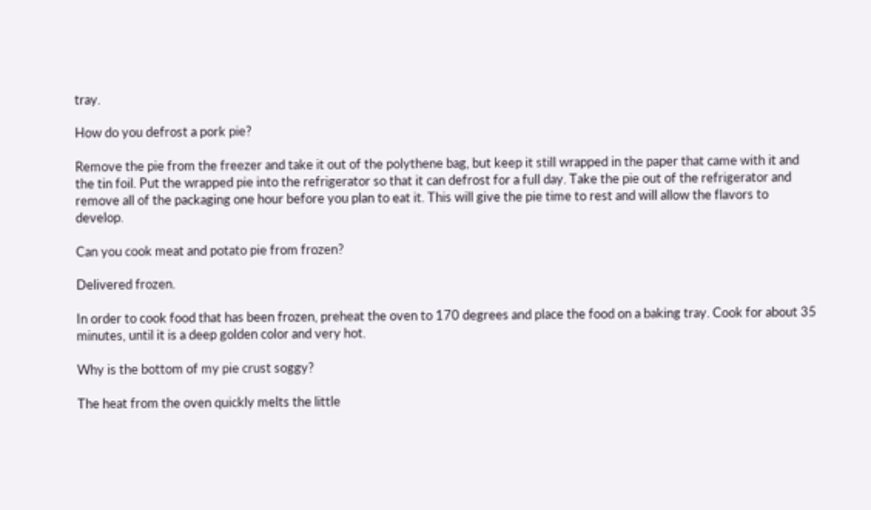tray.

How do you defrost a pork pie?

Remove the pie from the freezer and take it out of the polythene bag, but keep it still wrapped in the paper that came with it and the tin foil. Put the wrapped pie into the refrigerator so that it can defrost for a full day. Take the pie out of the refrigerator and remove all of the packaging one hour before you plan to eat it. This will give the pie time to rest and will allow the flavors to develop.

Can you cook meat and potato pie from frozen?

Delivered frozen.

In order to cook food that has been frozen, preheat the oven to 170 degrees and place the food on a baking tray. Cook for about 35 minutes, until it is a deep golden color and very hot.

Why is the bottom of my pie crust soggy?

The heat from the oven quickly melts the little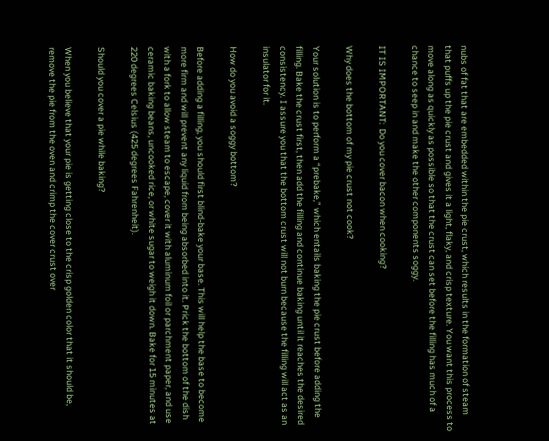nubs of fat that are embedded within the pie crust, which results in the formation of steam that puffs up the pie crust and gives it a light, flaky, and crisp texture. You want this process to move along as quickly as possible so that the crust can set before the filling has much of a chance to seep in and make the other components soggy.

IT IS IMPORTANT:  Do you cover bacon when cooking?

Why does the bottom of my pie crust not cook?

Your solution is to perform a “prebake,” which entails baking the pie crust before adding the filling. Bake the crust first, then add the filling and continue baking until it reaches the desired consistency. I assure you that the bottom crust will not burn because the filling will act as an insulator for it.

How do you avoid a soggy bottom?

Before adding a filling, you should first blind-bake your base. This will help the base to become more firm and will prevent any liquid from being absorbed into it. Prick the bottom of the dish with a fork to allow steam to escape, cover it with aluminum foil or parchment paper, and use ceramic baking beans, uncooked rice, or white sugar to weigh it down. Bake for 15 minutes at 220 degrees Celsius (425 degrees Fahrenheit).

Should you cover a pie while baking?

When you believe that your pie is getting close to the crisp golden color that it should be, remove the pie from the oven and crimp the cover crust over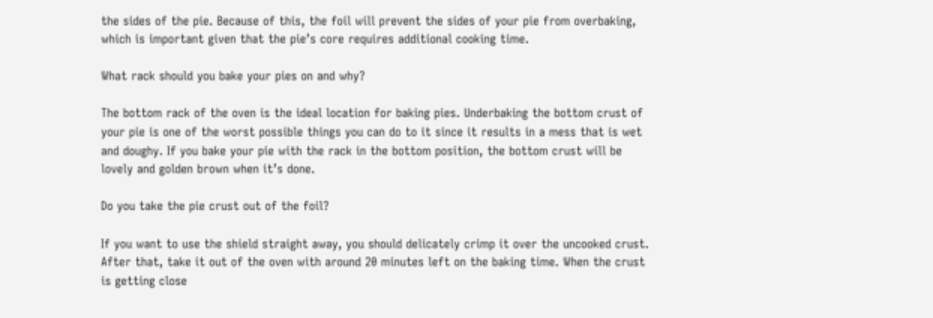the sides of the pie. Because of this, the foil will prevent the sides of your pie from overbaking, which is important given that the pie’s core requires additional cooking time.

What rack should you bake your pies on and why?

The bottom rack of the oven is the ideal location for baking pies. Underbaking the bottom crust of your pie is one of the worst possible things you can do to it since it results in a mess that is wet and doughy. If you bake your pie with the rack in the bottom position, the bottom crust will be lovely and golden brown when it’s done.

Do you take the pie crust out of the foil?

If you want to use the shield straight away, you should delicately crimp it over the uncooked crust. After that, take it out of the oven with around 20 minutes left on the baking time. When the crust is getting close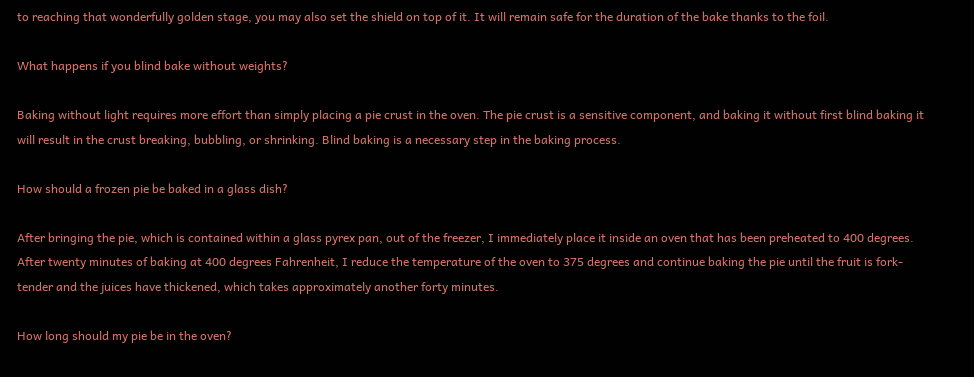to reaching that wonderfully golden stage, you may also set the shield on top of it. It will remain safe for the duration of the bake thanks to the foil.

What happens if you blind bake without weights?

Baking without light requires more effort than simply placing a pie crust in the oven. The pie crust is a sensitive component, and baking it without first blind baking it will result in the crust breaking, bubbling, or shrinking. Blind baking is a necessary step in the baking process.

How should a frozen pie be baked in a glass dish?

After bringing the pie, which is contained within a glass pyrex pan, out of the freezer, I immediately place it inside an oven that has been preheated to 400 degrees. After twenty minutes of baking at 400 degrees Fahrenheit, I reduce the temperature of the oven to 375 degrees and continue baking the pie until the fruit is fork-tender and the juices have thickened, which takes approximately another forty minutes.

How long should my pie be in the oven?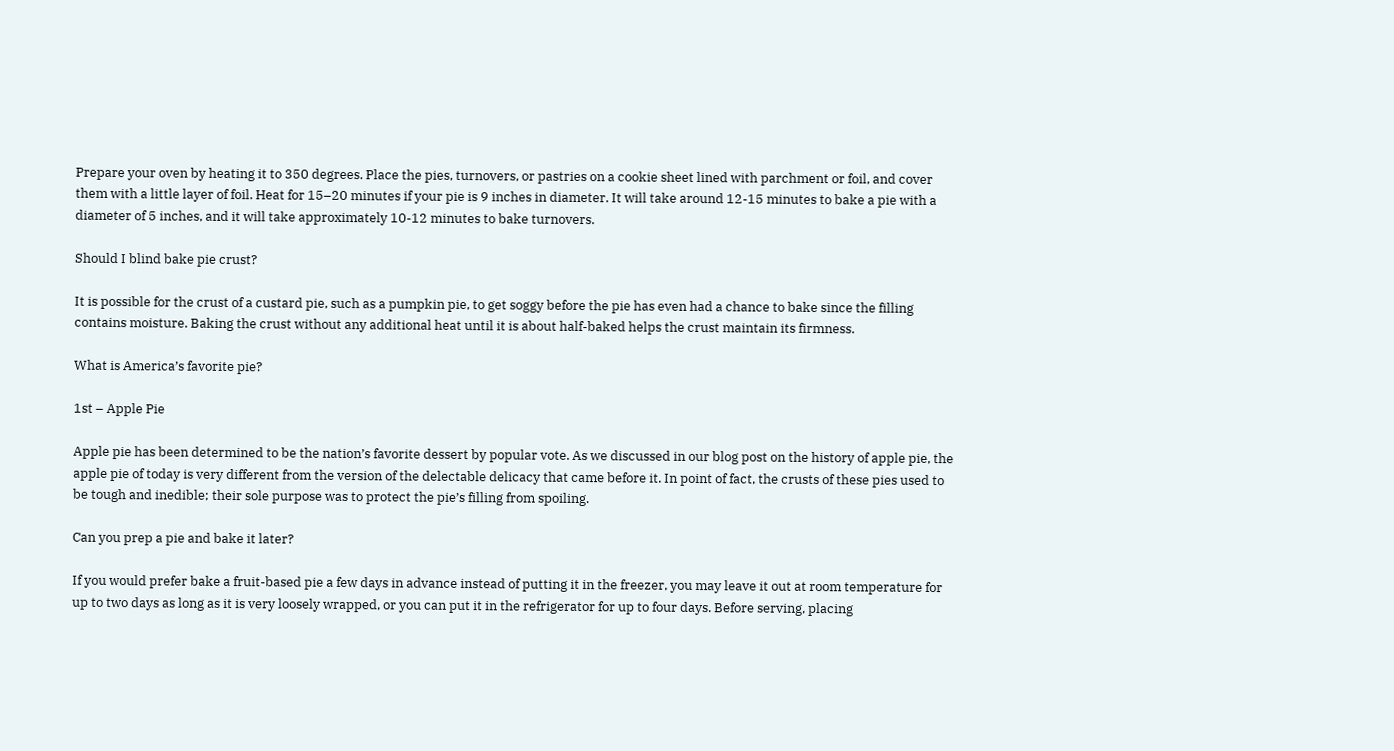Prepare your oven by heating it to 350 degrees. Place the pies, turnovers, or pastries on a cookie sheet lined with parchment or foil, and cover them with a little layer of foil. Heat for 15–20 minutes if your pie is 9 inches in diameter. It will take around 12-15 minutes to bake a pie with a diameter of 5 inches, and it will take approximately 10-12 minutes to bake turnovers.

Should I blind bake pie crust?

It is possible for the crust of a custard pie, such as a pumpkin pie, to get soggy before the pie has even had a chance to bake since the filling contains moisture. Baking the crust without any additional heat until it is about half-baked helps the crust maintain its firmness.

What is America’s favorite pie?

1st – Apple Pie

Apple pie has been determined to be the nation’s favorite dessert by popular vote. As we discussed in our blog post on the history of apple pie, the apple pie of today is very different from the version of the delectable delicacy that came before it. In point of fact, the crusts of these pies used to be tough and inedible; their sole purpose was to protect the pie’s filling from spoiling.

Can you prep a pie and bake it later?

If you would prefer bake a fruit-based pie a few days in advance instead of putting it in the freezer, you may leave it out at room temperature for up to two days as long as it is very loosely wrapped, or you can put it in the refrigerator for up to four days. Before serving, placing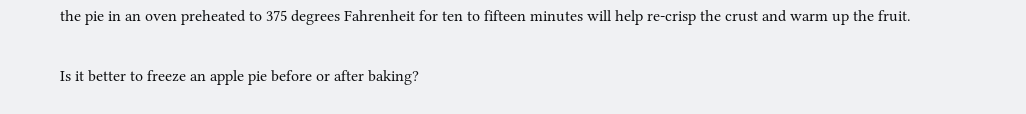the pie in an oven preheated to 375 degrees Fahrenheit for ten to fifteen minutes will help re-crisp the crust and warm up the fruit.

Is it better to freeze an apple pie before or after baking?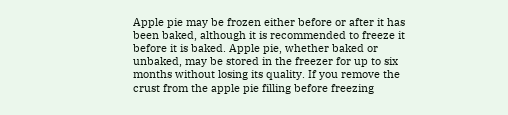Apple pie may be frozen either before or after it has been baked, although it is recommended to freeze it before it is baked. Apple pie, whether baked or unbaked, may be stored in the freezer for up to six months without losing its quality. If you remove the crust from the apple pie filling before freezing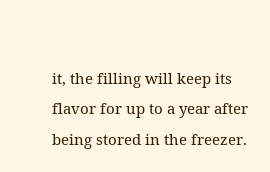it, the filling will keep its flavor for up to a year after being stored in the freezer.